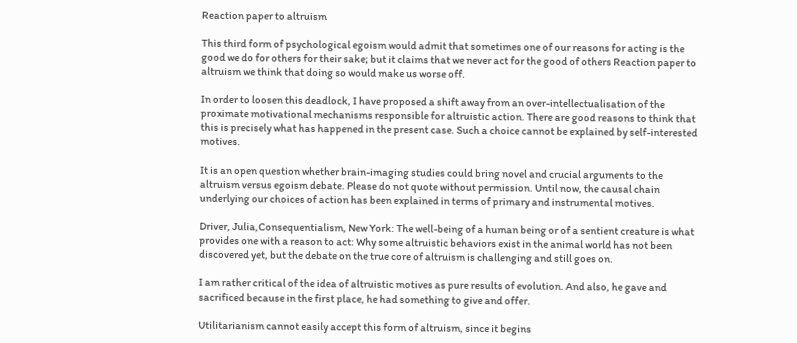Reaction paper to altruism

This third form of psychological egoism would admit that sometimes one of our reasons for acting is the good we do for others for their sake; but it claims that we never act for the good of others Reaction paper to altruism we think that doing so would make us worse off.

In order to loosen this deadlock, I have proposed a shift away from an over-intellectualisation of the proximate motivational mechanisms responsible for altruistic action. There are good reasons to think that this is precisely what has happened in the present case. Such a choice cannot be explained by self-interested motives.

It is an open question whether brain-imaging studies could bring novel and crucial arguments to the altruism versus egoism debate. Please do not quote without permission. Until now, the causal chain underlying our choices of action has been explained in terms of primary and instrumental motives.

Driver, Julia,Consequentialism, New York: The well-being of a human being or of a sentient creature is what provides one with a reason to act: Why some altruistic behaviors exist in the animal world has not been discovered yet, but the debate on the true core of altruism is challenging and still goes on.

I am rather critical of the idea of altruistic motives as pure results of evolution. And also, he gave and sacrificed because in the first place, he had something to give and offer.

Utilitarianism cannot easily accept this form of altruism, since it begins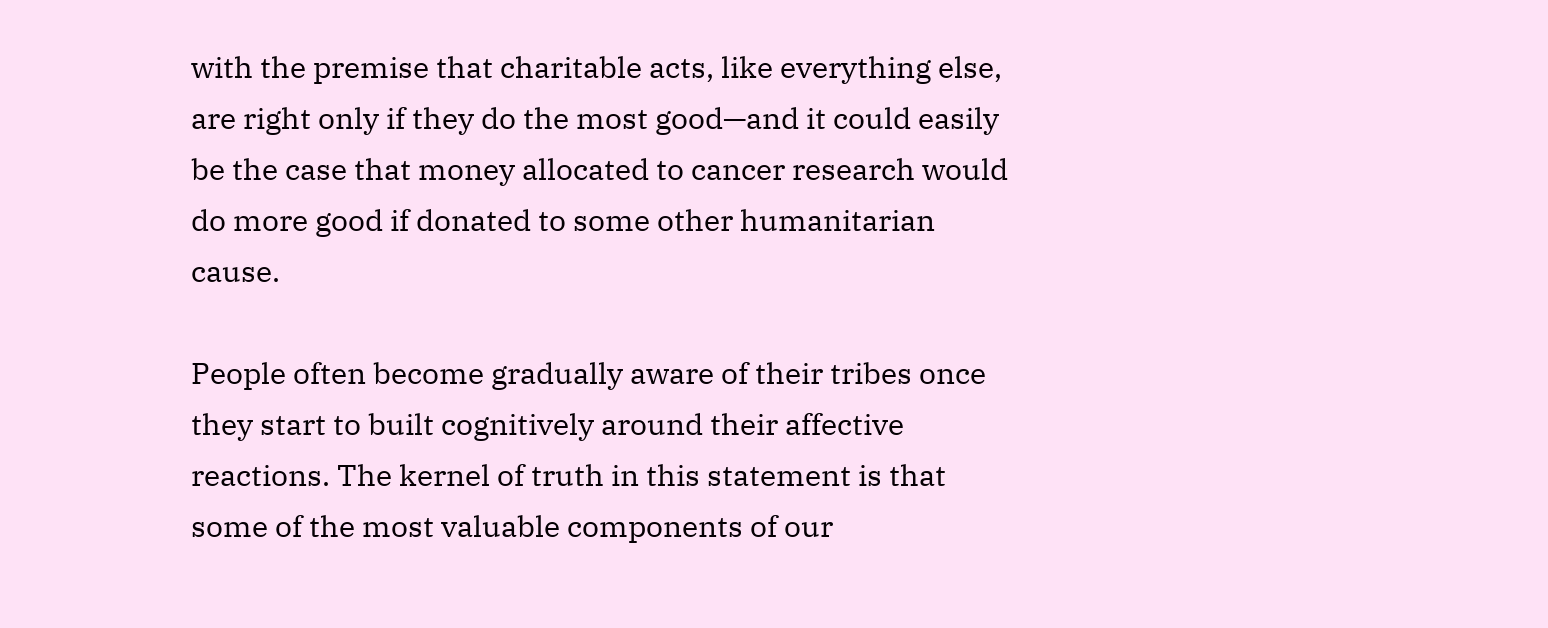with the premise that charitable acts, like everything else, are right only if they do the most good—and it could easily be the case that money allocated to cancer research would do more good if donated to some other humanitarian cause.

People often become gradually aware of their tribes once they start to built cognitively around their affective reactions. The kernel of truth in this statement is that some of the most valuable components of our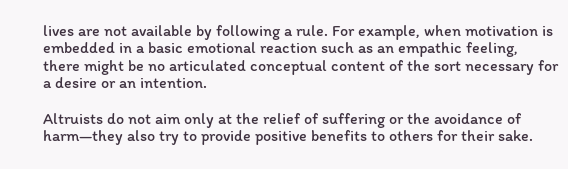lives are not available by following a rule. For example, when motivation is embedded in a basic emotional reaction such as an empathic feeling, there might be no articulated conceptual content of the sort necessary for a desire or an intention.

Altruists do not aim only at the relief of suffering or the avoidance of harm—they also try to provide positive benefits to others for their sake.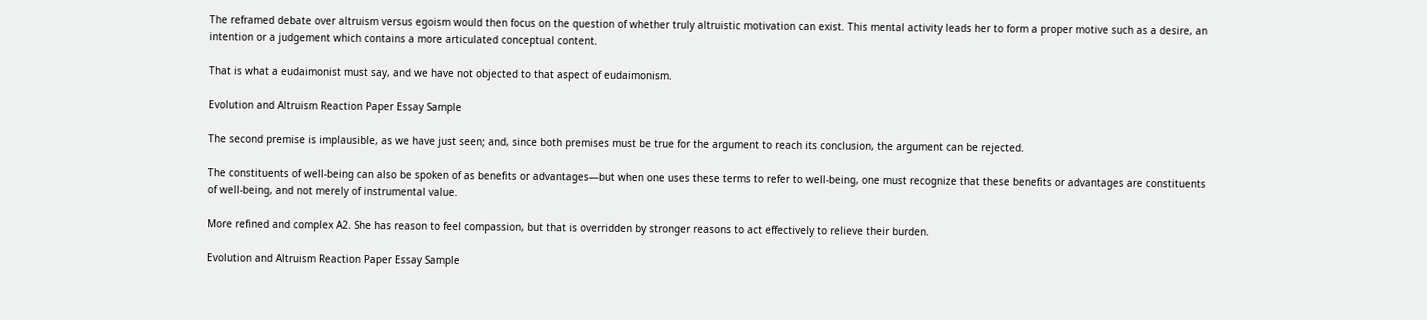The reframed debate over altruism versus egoism would then focus on the question of whether truly altruistic motivation can exist. This mental activity leads her to form a proper motive such as a desire, an intention or a judgement which contains a more articulated conceptual content.

That is what a eudaimonist must say, and we have not objected to that aspect of eudaimonism.

Evolution and Altruism Reaction Paper Essay Sample

The second premise is implausible, as we have just seen; and, since both premises must be true for the argument to reach its conclusion, the argument can be rejected.

The constituents of well-being can also be spoken of as benefits or advantages—but when one uses these terms to refer to well-being, one must recognize that these benefits or advantages are constituents of well-being, and not merely of instrumental value.

More refined and complex A2. She has reason to feel compassion, but that is overridden by stronger reasons to act effectively to relieve their burden.

Evolution and Altruism Reaction Paper Essay Sample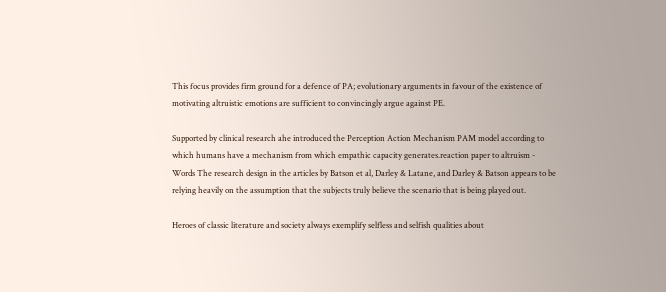This focus provides firm ground for a defence of PA; evolutionary arguments in favour of the existence of motivating altruistic emotions are sufficient to convincingly argue against PE.

Supported by clinical research ahe introduced the Perception Action Mechanism PAM model according to which humans have a mechanism from which empathic capacity generates.reaction paper to altruism - Words The research design in the articles by Batson et al, Darley & Latane, and Darley & Batson appears to be relying heavily on the assumption that the subjects truly believe the scenario that is being played out.

Heroes of classic literature and society always exemplify selfless and selfish qualities about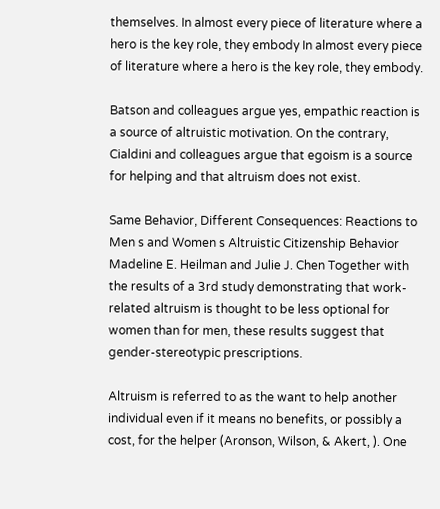themselves. In almost every piece of literature where a hero is the key role, they embody In almost every piece of literature where a hero is the key role, they embody.

Batson and colleagues argue yes, empathic reaction is a source of altruistic motivation. On the contrary, Cialdini and colleagues argue that egoism is a source for helping and that altruism does not exist.

Same Behavior, Different Consequences: Reactions to Men s and Women s Altruistic Citizenship Behavior Madeline E. Heilman and Julie J. Chen Together with the results of a 3rd study demonstrating that work-related altruism is thought to be less optional for women than for men, these results suggest that gender-stereotypic prescriptions.

Altruism is referred to as the want to help another individual even if it means no benefits, or possibly a cost, for the helper (Aronson, Wilson, & Akert, ). One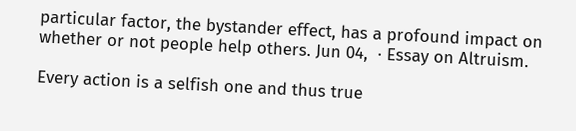particular factor, the bystander effect, has a profound impact on whether or not people help others. Jun 04,  · Essay on Altruism.

Every action is a selfish one and thus true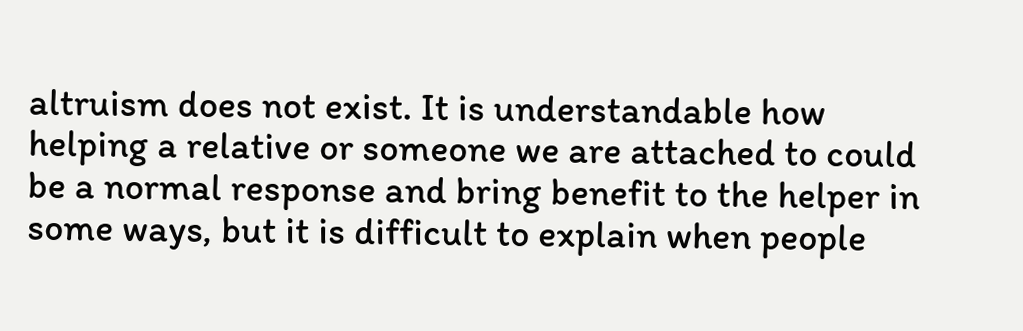altruism does not exist. It is understandable how helping a relative or someone we are attached to could be a normal response and bring benefit to the helper in some ways, but it is difficult to explain when people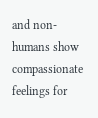and non-humans show compassionate feelings for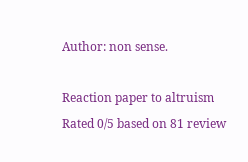Author: non sense.

Reaction paper to altruism
Rated 0/5 based on 81 review